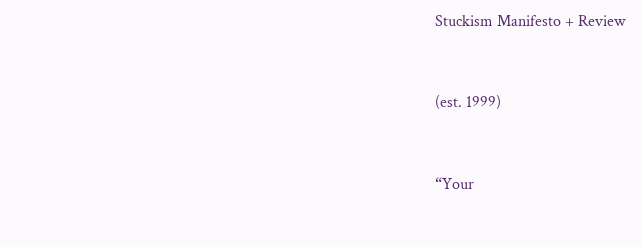Stuckism Manifesto + Review


(est. 1999)


“Your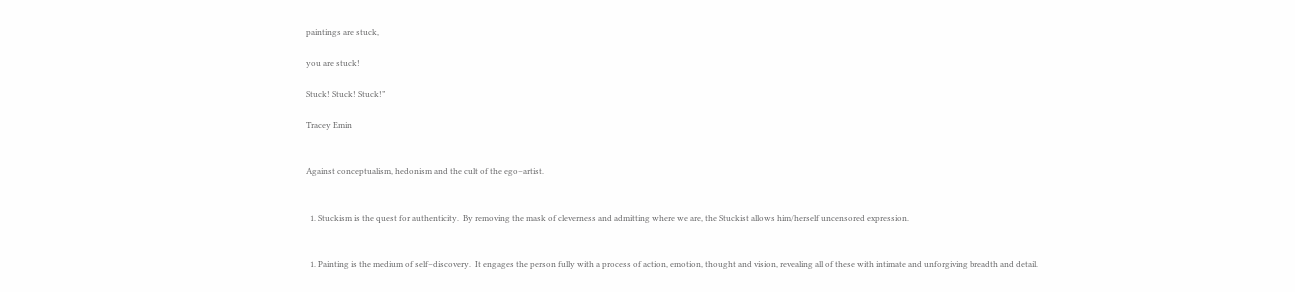paintings are stuck,

you are stuck!

Stuck! Stuck! Stuck!”

Tracey Emin


Against conceptualism, hedonism and the cult of the ego–artist.


  1. Stuckism is the quest for authenticity.  By removing the mask of cleverness and admitting where we are, the Stuckist allows him/herself uncensored expression.


  1. Painting is the medium of self–discovery.  It engages the person fully with a process of action, emotion, thought and vision, revealing all of these with intimate and unforgiving breadth and detail.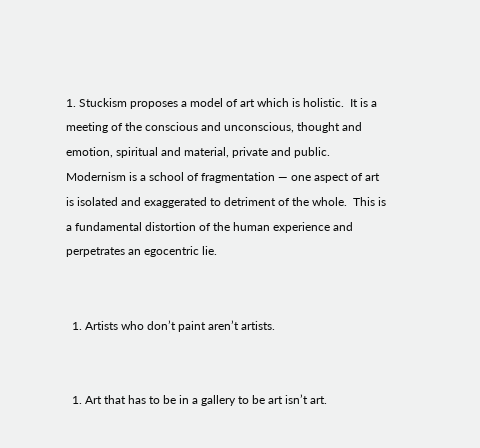1. Stuckism proposes a model of art which is holistic.  It is a meeting of the conscious and unconscious, thought and emotion, spiritual and material, private and public.  Modernism is a school of fragmentation — one aspect of art is isolated and exaggerated to detriment of the whole.  This is a fundamental distortion of the human experience and perpetrates an egocentric lie.


  1. Artists who don’t paint aren’t artists.


  1. Art that has to be in a gallery to be art isn’t art.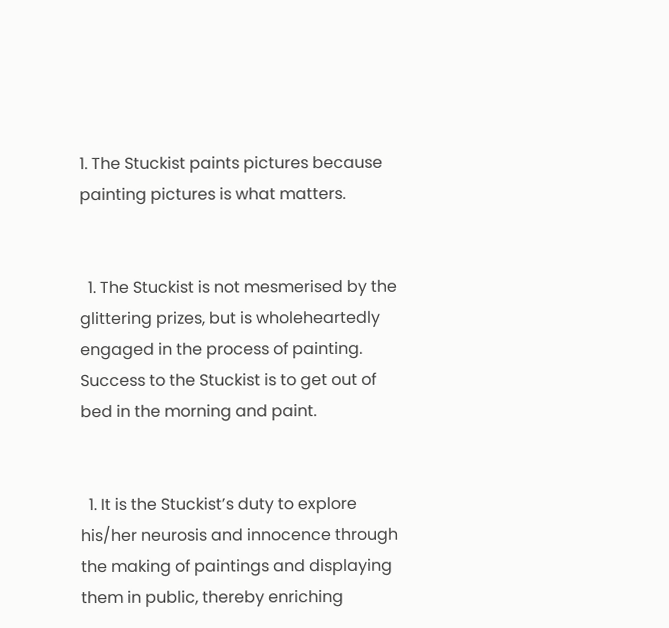1. The Stuckist paints pictures because painting pictures is what matters.


  1. The Stuckist is not mesmerised by the glittering prizes, but is wholeheartedly engaged in the process of painting. Success to the Stuckist is to get out of bed in the morning and paint.


  1. It is the Stuckist’s duty to explore his/her neurosis and innocence through the making of paintings and displaying them in public, thereby enriching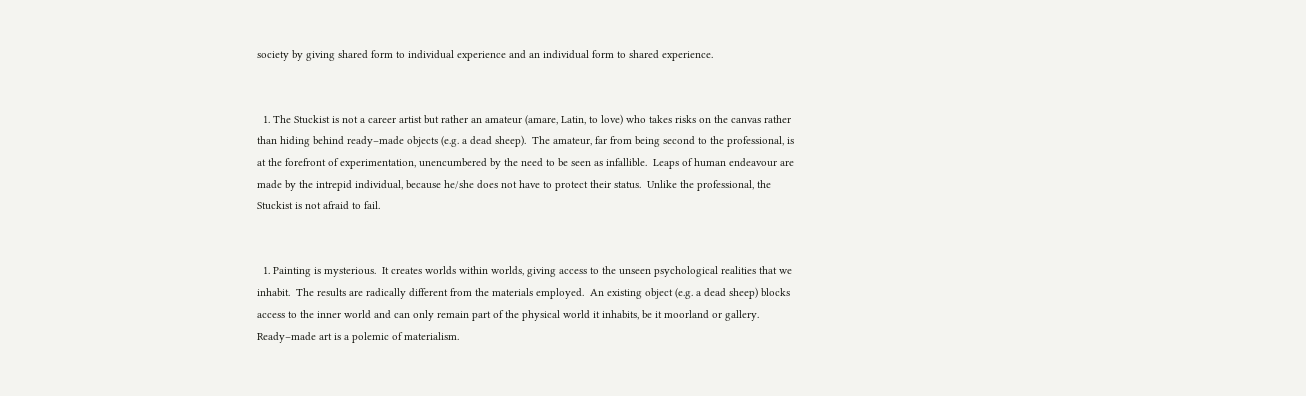society by giving shared form to individual experience and an individual form to shared experience.


  1. The Stuckist is not a career artist but rather an amateur (amare, Latin, to love) who takes risks on the canvas rather than hiding behind ready–made objects (e.g. a dead sheep).  The amateur, far from being second to the professional, is at the forefront of experimentation, unencumbered by the need to be seen as infallible.  Leaps of human endeavour are made by the intrepid individual, because he/she does not have to protect their status.  Unlike the professional, the Stuckist is not afraid to fail.


  1. Painting is mysterious.  It creates worlds within worlds, giving access to the unseen psychological realities that we inhabit.  The results are radically different from the materials employed.  An existing object (e.g. a dead sheep) blocks access to the inner world and can only remain part of the physical world it inhabits, be it moorland or gallery.  Ready–made art is a polemic of materialism.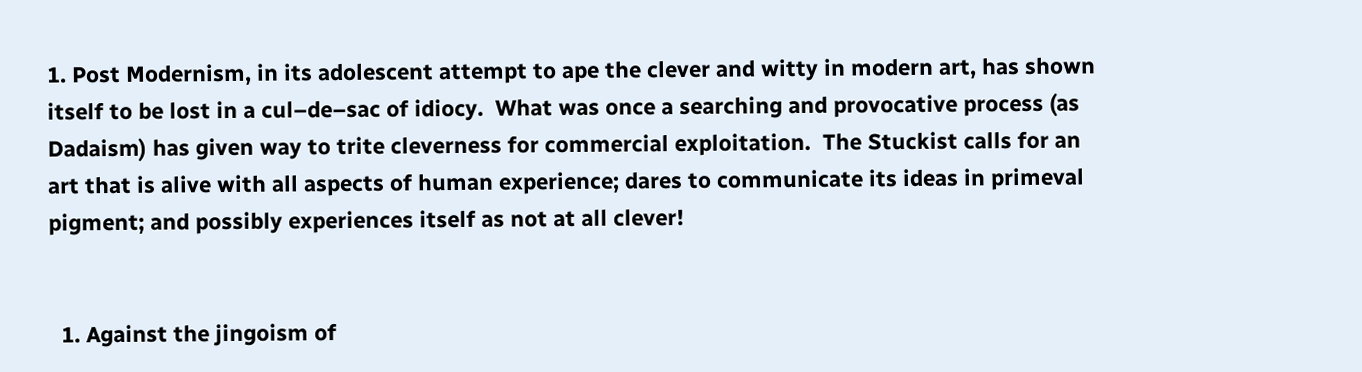1. Post Modernism, in its adolescent attempt to ape the clever and witty in modern art, has shown itself to be lost in a cul–de–sac of idiocy.  What was once a searching and provocative process (as Dadaism) has given way to trite cleverness for commercial exploitation.  The Stuckist calls for an art that is alive with all aspects of human experience; dares to communicate its ideas in primeval pigment; and possibly experiences itself as not at all clever!


  1. Against the jingoism of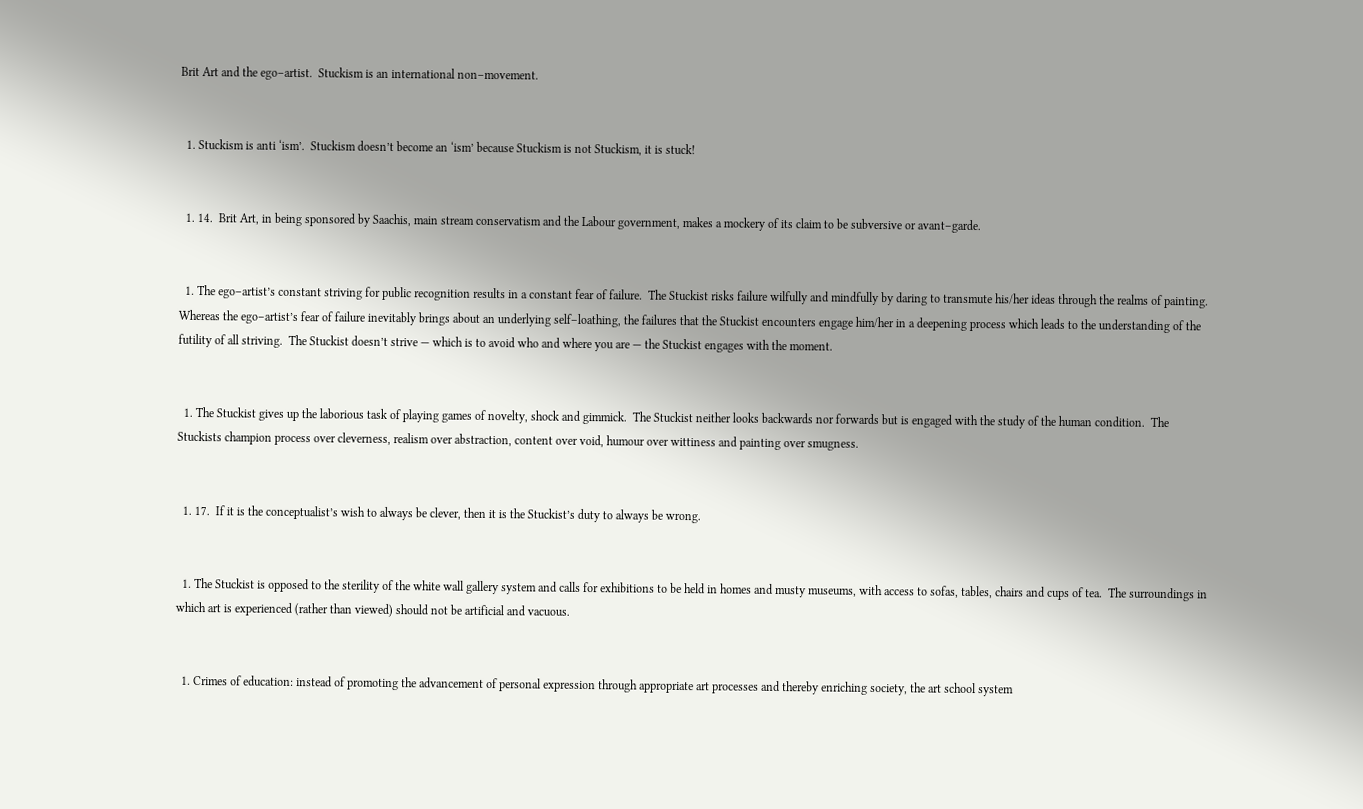Brit Art and the ego–artist.  Stuckism is an international non–movement.


  1. Stuckism is anti ‘ism’.  Stuckism doesn’t become an ‘ism’ because Stuckism is not Stuckism, it is stuck!


  1. 14.  Brit Art, in being sponsored by Saachis, main stream conservatism and the Labour government, makes a mockery of its claim to be subversive or avant–garde.


  1. The ego–artist’s constant striving for public recognition results in a constant fear of failure.  The Stuckist risks failure wilfully and mindfully by daring to transmute his/her ideas through the realms of painting.  Whereas the ego–artist’s fear of failure inevitably brings about an underlying self–loathing, the failures that the Stuckist encounters engage him/her in a deepening process which leads to the understanding of the futility of all striving.  The Stuckist doesn’t strive — which is to avoid who and where you are — the Stuckist engages with the moment.


  1. The Stuckist gives up the laborious task of playing games of novelty, shock and gimmick.  The Stuckist neither looks backwards nor forwards but is engaged with the study of the human condition.  The Stuckists champion process over cleverness, realism over abstraction, content over void, humour over wittiness and painting over smugness.


  1. 17.  If it is the conceptualist’s wish to always be clever, then it is the Stuckist’s duty to always be wrong.


  1. The Stuckist is opposed to the sterility of the white wall gallery system and calls for exhibitions to be held in homes and musty museums, with access to sofas, tables, chairs and cups of tea.  The surroundings in which art is experienced (rather than viewed) should not be artificial and vacuous.


  1. Crimes of education: instead of promoting the advancement of personal expression through appropriate art processes and thereby enriching society, the art school system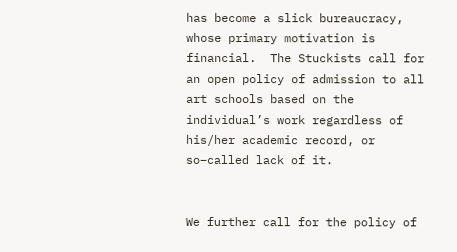has become a slick bureaucracy, whose primary motivation is financial.  The Stuckists call for an open policy of admission to all art schools based on the individual’s work regardless of his/her academic record, or so–called lack of it.


We further call for the policy of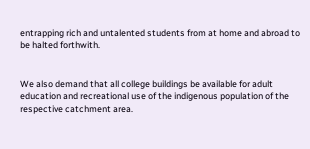entrapping rich and untalented students from at home and abroad to be halted forthwith.


We also demand that all college buildings be available for adult education and recreational use of the indigenous population of the respective catchment area.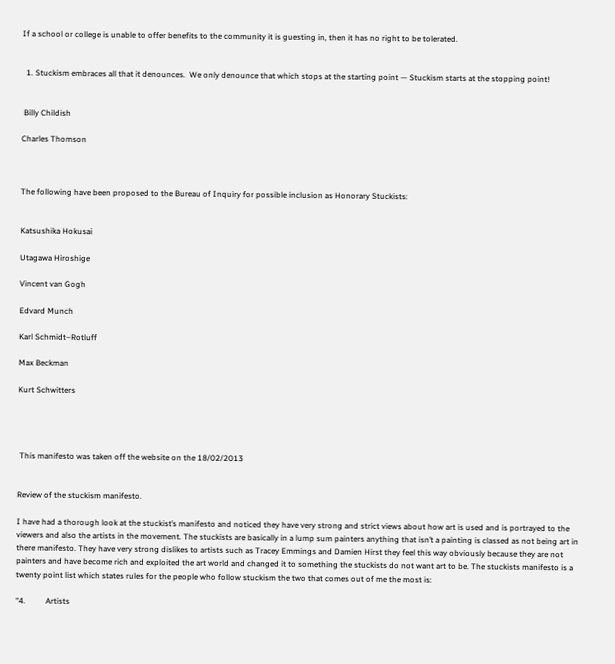If a school or college is unable to offer benefits to the community it is guesting in, then it has no right to be tolerated.


  1. Stuckism embraces all that it denounces.  We only denounce that which stops at the starting point — Stuckism starts at the stopping point!


 Billy Childish

Charles Thomson



The following have been proposed to the Bureau of Inquiry for possible inclusion as Honorary Stuckists:


Katsushika Hokusai

Utagawa Hiroshige

Vincent van Gogh

Edvard Munch

Karl Schmidt–Rotluff

Max Beckman

Kurt Schwitters




 This manifesto was taken off the website on the 18/02/2013


Review of the stuckism manifesto.

I have had a thorough look at the stuckist’s manifesto and noticed they have very strong and strict views about how art is used and is portrayed to the viewers and also the artists in the movement. The stuckists are basically in a lump sum painters anything that isn’t a painting is classed as not being art in there manifesto. They have very strong dislikes to artists such as Tracey Emmings and Damien Hirst they feel this way obviously because they are not painters and have become rich and exploited the art world and changed it to something the stuckists do not want art to be. The stuckists manifesto is a twenty point list which states rules for the people who follow stuckism the two that comes out of me the most is:

“4.          Artists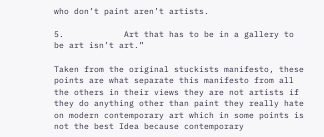who don’t paint aren’t artists.

5.            Art that has to be in a gallery to be art isn’t art.”

Taken from the original stuckists manifesto, these points are what separate this manifesto from all the others in their views they are not artists if they do anything other than paint they really hate on modern contemporary art which in some points is not the best Idea because contemporary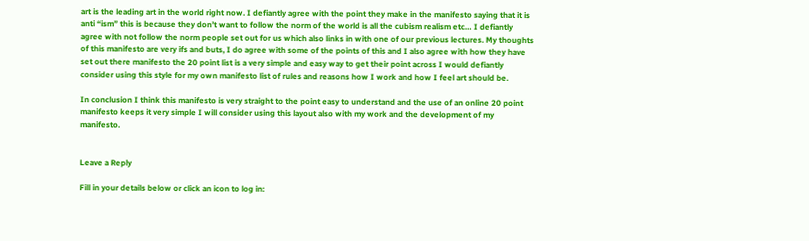art is the leading art in the world right now. I defiantly agree with the point they make in the manifesto saying that it is anti “ism” this is because they don’t want to follow the norm of the world is all the cubism realism etc… I defiantly agree with not follow the norm people set out for us which also links in with one of our previous lectures. My thoughts of this manifesto are very ifs and buts, I do agree with some of the points of this and I also agree with how they have set out there manifesto the 20 point list is a very simple and easy way to get their point across I would defiantly consider using this style for my own manifesto list of rules and reasons how I work and how I feel art should be.

In conclusion I think this manifesto is very straight to the point easy to understand and the use of an online 20 point manifesto keeps it very simple I will consider using this layout also with my work and the development of my manifesto.


Leave a Reply

Fill in your details below or click an icon to log in: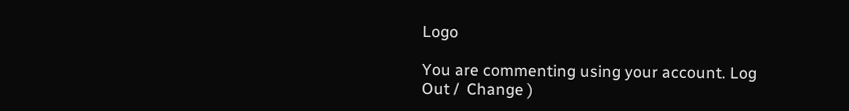Logo

You are commenting using your account. Log Out /  Change )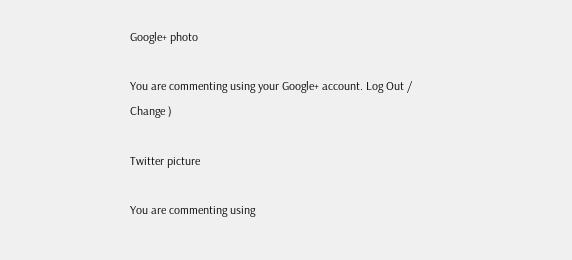Google+ photo

You are commenting using your Google+ account. Log Out /  Change )

Twitter picture

You are commenting using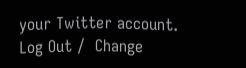your Twitter account. Log Out /  Change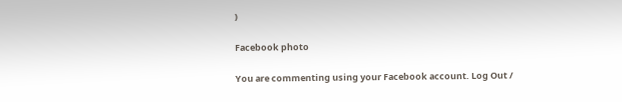)

Facebook photo

You are commenting using your Facebook account. Log Out /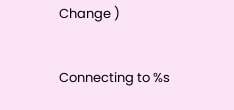Change )


Connecting to %s